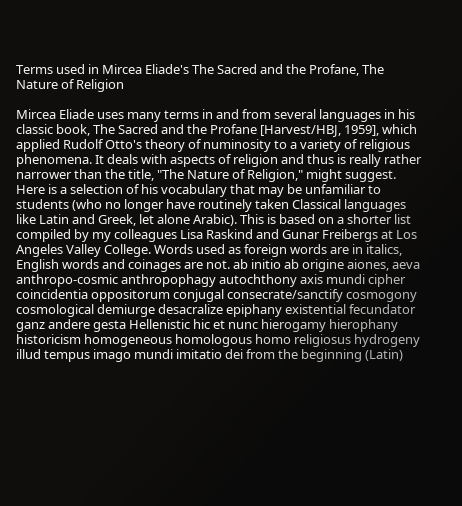Terms used in Mircea Eliade's The Sacred and the Profane, The Nature of Religion

Mircea Eliade uses many terms in and from several languages in his classic book, The Sacred and the Profane [Harvest/HBJ, 1959], which applied Rudolf Otto's theory of numinosity to a variety of religious phenomena. It deals with aspects of religion and thus is really rather narrower than the title, "The Nature of Religion," might suggest. Here is a selection of his vocabulary that may be unfamiliar to students (who no longer have routinely taken Classical languages like Latin and Greek, let alone Arabic). This is based on a shorter list compiled by my colleagues Lisa Raskind and Gunar Freibergs at Los Angeles Valley College. Words used as foreign words are in italics, English words and coinages are not. ab initio ab origine aiones, aeva anthropo-cosmic anthropophagy autochthony axis mundi cipher coincidentia oppositorum conjugal consecrate/sanctify cosmogony cosmological demiurge desacralize epiphany existential fecundator ganz andere gesta Hellenistic hic et nunc hierogamy hierophany historicism homogeneous homologous homo religiosus hydrogeny illud tempus imago mundi imitatio dei from the beginning (Latin)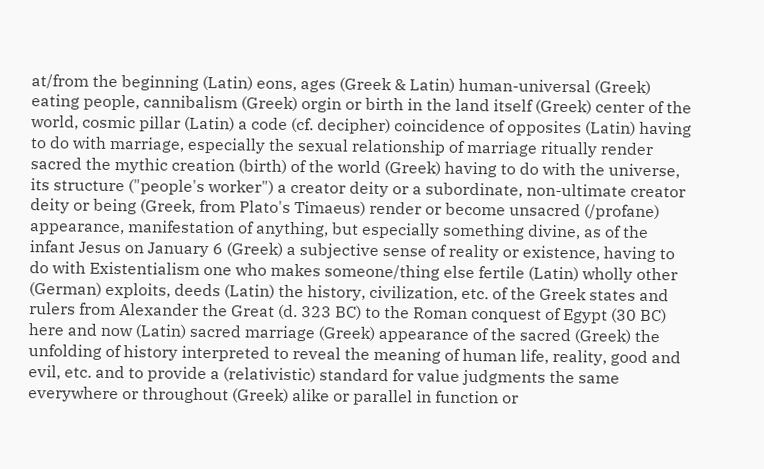at/from the beginning (Latin) eons, ages (Greek & Latin) human-universal (Greek) eating people, cannibalism (Greek) orgin or birth in the land itself (Greek) center of the world, cosmic pillar (Latin) a code (cf. decipher) coincidence of opposites (Latin) having to do with marriage, especially the sexual relationship of marriage ritually render sacred the mythic creation (birth) of the world (Greek) having to do with the universe, its structure ("people's worker") a creator deity or a subordinate, non-ultimate creator deity or being (Greek, from Plato's Timaeus) render or become unsacred (/profane) appearance, manifestation of anything, but especially something divine, as of the infant Jesus on January 6 (Greek) a subjective sense of reality or existence, having to do with Existentialism one who makes someone/thing else fertile (Latin) wholly other (German) exploits, deeds (Latin) the history, civilization, etc. of the Greek states and rulers from Alexander the Great (d. 323 BC) to the Roman conquest of Egypt (30 BC) here and now (Latin) sacred marriage (Greek) appearance of the sacred (Greek) the unfolding of history interpreted to reveal the meaning of human life, reality, good and evil, etc. and to provide a (relativistic) standard for value judgments the same everywhere or throughout (Greek) alike or parallel in function or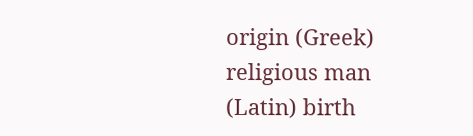origin (Greek) religious man (Latin) birth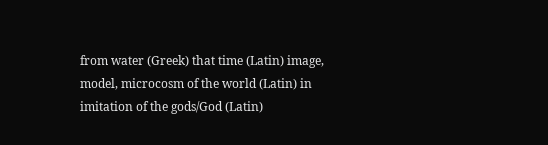from water (Greek) that time (Latin) image, model, microcosm of the world (Latin) in imitation of the gods/God (Latin)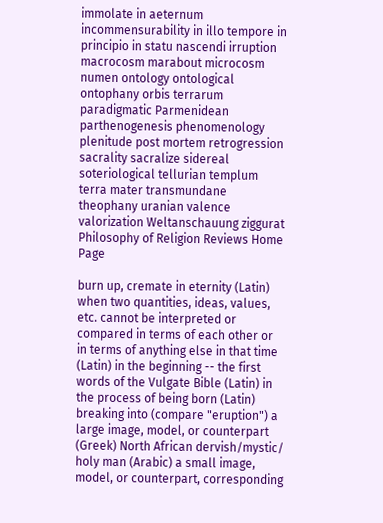immolate in aeternum incommensurability in illo tempore in principio in statu nascendi irruption macrocosm marabout microcosm numen ontology ontological ontophany orbis terrarum paradigmatic Parmenidean parthenogenesis phenomenology plenitude post mortem retrogression sacrality sacralize sidereal soteriological tellurian templum terra mater transmundane theophany uranian valence valorization Weltanschauung ziggurat Philosophy of Religion Reviews Home Page

burn up, cremate in eternity (Latin) when two quantities, ideas, values, etc. cannot be interpreted or compared in terms of each other or in terms of anything else in that time (Latin) in the beginning -- the first words of the Vulgate Bible (Latin) in the process of being born (Latin) breaking into (compare "eruption") a large image, model, or counterpart (Greek) North African dervish/mystic/ holy man (Arabic) a small image, model, or counterpart, corresponding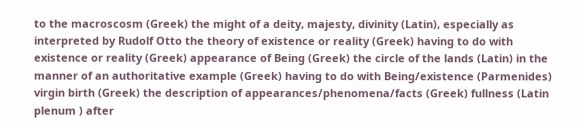to the macroscosm (Greek) the might of a deity, majesty, divinity (Latin), especially as interpreted by Rudolf Otto the theory of existence or reality (Greek) having to do with existence or reality (Greek) appearance of Being (Greek) the circle of the lands (Latin) in the manner of an authoritative example (Greek) having to do with Being/existence (Parmenides) virgin birth (Greek) the description of appearances/phenomena/facts (Greek) fullness (Latin plenum ) after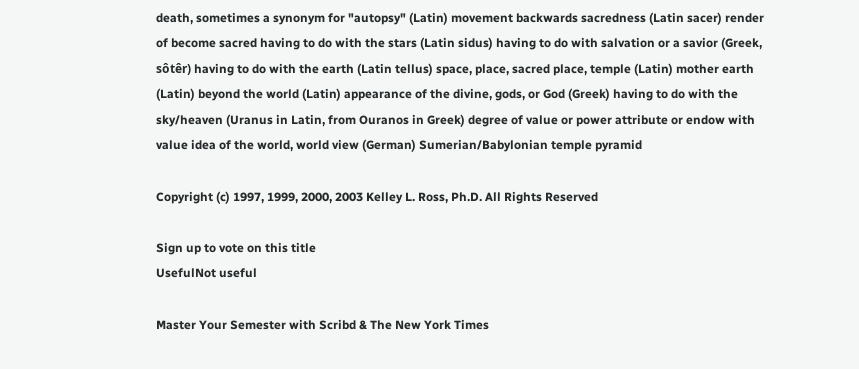death, sometimes a synonym for "autopsy" (Latin) movement backwards sacredness (Latin sacer) render of become sacred having to do with the stars (Latin sidus) having to do with salvation or a savior (Greek, sôtêr) having to do with the earth (Latin tellus) space, place, sacred place, temple (Latin) mother earth (Latin) beyond the world (Latin) appearance of the divine, gods, or God (Greek) having to do with the sky/heaven (Uranus in Latin, from Ouranos in Greek) degree of value or power attribute or endow with value idea of the world, world view (German) Sumerian/Babylonian temple pyramid

Copyright (c) 1997, 1999, 2000, 2003 Kelley L. Ross, Ph.D. All Rights Reserved

Sign up to vote on this title
UsefulNot useful

Master Your Semester with Scribd & The New York Times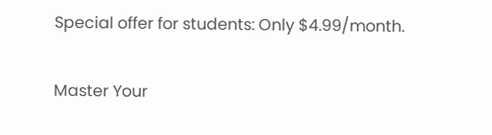Special offer for students: Only $4.99/month.

Master Your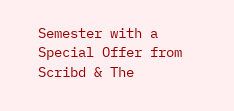Semester with a Special Offer from Scribd & The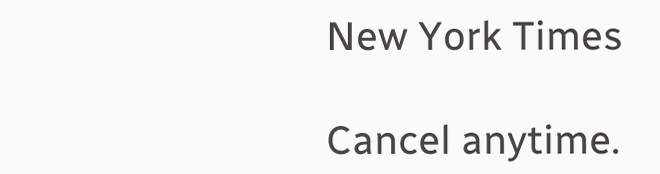New York Times

Cancel anytime.